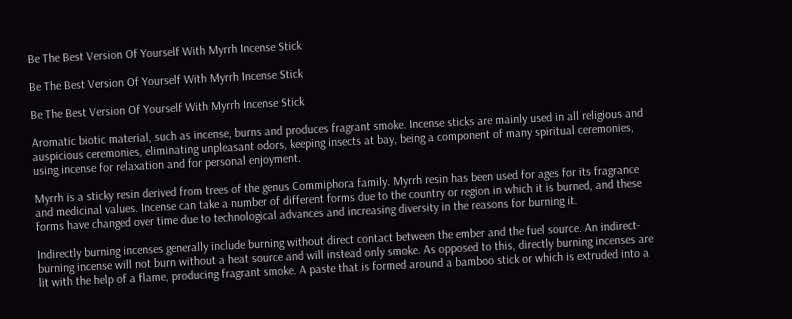Be The Best Version Of Yourself With Myrrh Incense Stick

Be The Best Version Of Yourself With Myrrh Incense Stick

Be The Best Version Of Yourself With Myrrh Incense Stick

Aromatic biotic material, such as incense, burns and produces fragrant smoke. Incense sticks are mainly used in all religious and auspicious ceremonies, eliminating unpleasant odors, keeping insects at bay, being a component of many spiritual ceremonies, using incense for relaxation and for personal enjoyment.

Myrrh is a sticky resin derived from trees of the genus Commiphora family. Myrrh resin has been used for ages for its fragrance and medicinal values. Incense can take a number of different forms due to the country or region in which it is burned, and these forms have changed over time due to technological advances and increasing diversity in the reasons for burning it.

Indirectly burning incenses generally include burning without direct contact between the ember and the fuel source. An indirect-burning incense will not burn without a heat source and will instead only smoke. As opposed to this, directly burning incenses are lit with the help of a flame, producing fragrant smoke. A paste that is formed around a bamboo stick or which is extruded into a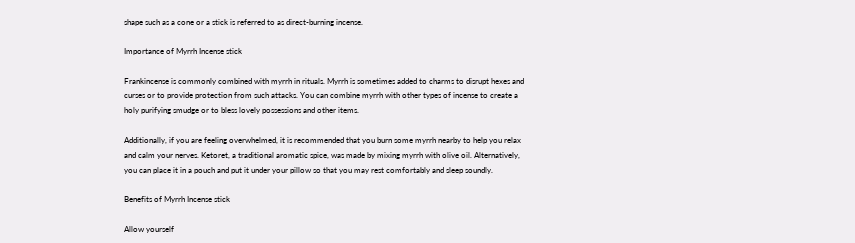shape such as a cone or a stick is referred to as direct-burning incense.

Importance of Myrrh Incense stick

Frankincense is commonly combined with myrrh in rituals. Myrrh is sometimes added to charms to disrupt hexes and curses or to provide protection from such attacks. You can combine myrrh with other types of incense to create a holy purifying smudge or to bless lovely possessions and other items.

Additionally, if you are feeling overwhelmed, it is recommended that you burn some myrrh nearby to help you relax and calm your nerves. Ketoret, a traditional aromatic spice, was made by mixing myrrh with olive oil. Alternatively, you can place it in a pouch and put it under your pillow so that you may rest comfortably and sleep soundly.

Benefits of Myrrh Incense stick

Allow yourself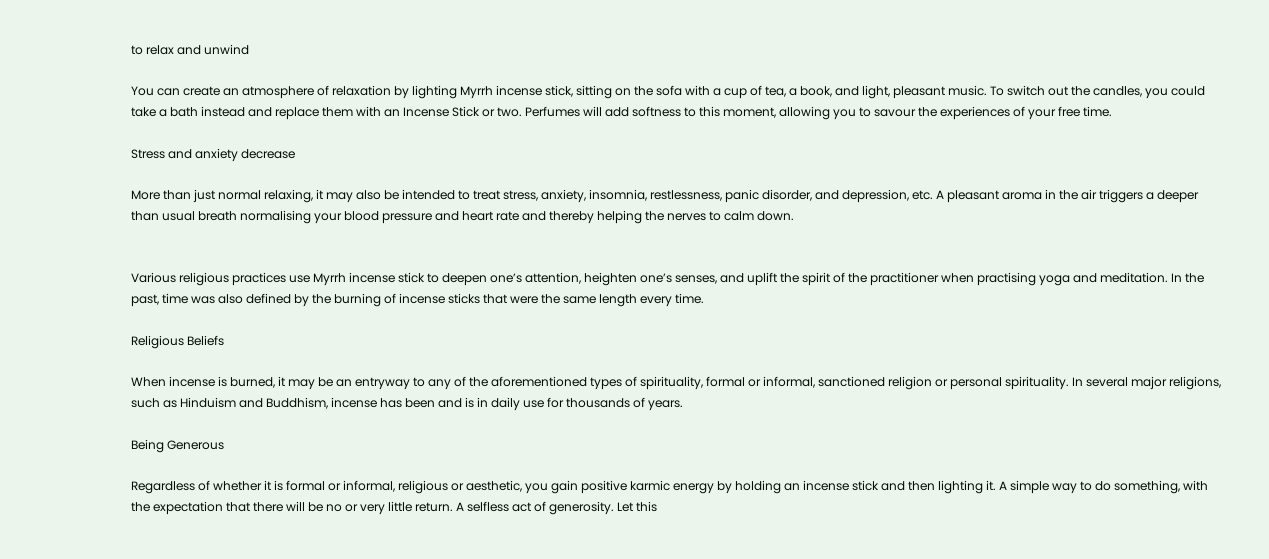to relax and unwind

You can create an atmosphere of relaxation by lighting Myrrh incense stick, sitting on the sofa with a cup of tea, a book, and light, pleasant music. To switch out the candles, you could take a bath instead and replace them with an Incense Stick or two. Perfumes will add softness to this moment, allowing you to savour the experiences of your free time.

Stress and anxiety decrease

More than just normal relaxing, it may also be intended to treat stress, anxiety, insomnia, restlessness, panic disorder, and depression, etc. A pleasant aroma in the air triggers a deeper than usual breath normalising your blood pressure and heart rate and thereby helping the nerves to calm down.


Various religious practices use Myrrh incense stick to deepen one’s attention, heighten one’s senses, and uplift the spirit of the practitioner when practising yoga and meditation. In the past, time was also defined by the burning of incense sticks that were the same length every time.

Religious Beliefs

When incense is burned, it may be an entryway to any of the aforementioned types of spirituality, formal or informal, sanctioned religion or personal spirituality. In several major religions, such as Hinduism and Buddhism, incense has been and is in daily use for thousands of years.

Being Generous

Regardless of whether it is formal or informal, religious or aesthetic, you gain positive karmic energy by holding an incense stick and then lighting it. A simple way to do something, with the expectation that there will be no or very little return. A selfless act of generosity. Let this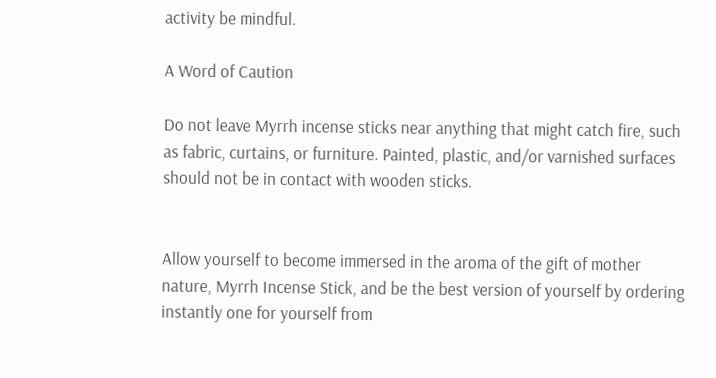activity be mindful.

A Word of Caution

Do not leave Myrrh incense sticks near anything that might catch fire, such as fabric, curtains, or furniture. Painted, plastic, and/or varnished surfaces should not be in contact with wooden sticks.


Allow yourself to become immersed in the aroma of the gift of mother nature, Myrrh Incense Stick, and be the best version of yourself by ordering instantly one for yourself from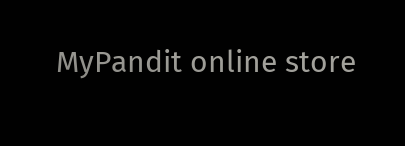MyPandit online store